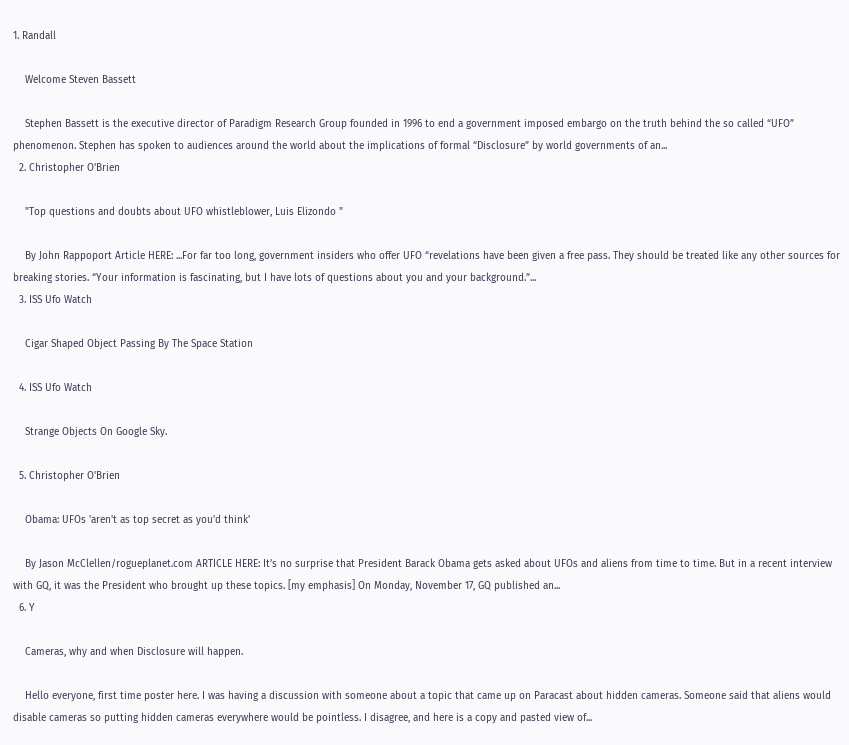1. Randall

    Welcome Steven Bassett

    Stephen Bassett is the executive director of Paradigm Research Group founded in 1996 to end a government imposed embargo on the truth behind the so called “UFO” phenomenon. Stephen has spoken to audiences around the world about the implications of formal “Disclosure” by world governments of an...
  2. Christopher O'Brien

    "Top questions and doubts about UFO whistleblower, Luis Elizondo "

    By John Rappoport Article HERE: ...For far too long, government insiders who offer UFO “revelations have been given a free pass. They should be treated like any other sources for breaking stories. “Your information is fascinating, but I have lots of questions about you and your background.”...
  3. ISS Ufo Watch

    Cigar Shaped Object Passing By The Space Station

  4. ISS Ufo Watch

    Strange Objects On Google Sky.

  5. Christopher O'Brien

    Obama: UFOs 'aren't as top secret as you'd think'

    By Jason McClellen/rogueplanet.com ARTICLE HERE: It’s no surprise that President Barack Obama gets asked about UFOs and aliens from time to time. But in a recent interview with GQ, it was the President who brought up these topics. [my emphasis] On Monday, November 17, GQ published an...
  6. Y

    Cameras, why and when Disclosure will happen.

    Hello everyone, first time poster here. I was having a discussion with someone about a topic that came up on Paracast about hidden cameras. Someone said that aliens would disable cameras so putting hidden cameras everywhere would be pointless. I disagree, and here is a copy and pasted view of...